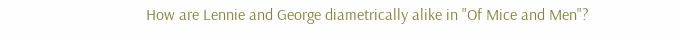How are Lennie and George diametrically alike in "Of Mice and Men"?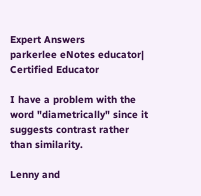Expert Answers
parkerlee eNotes educator| Certified Educator

I have a problem with the word "diametrically" since it suggests contrast rather than similarity.

Lenny and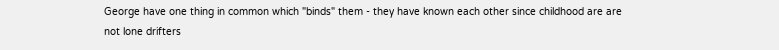George have one thing in common which "binds" them - they have known each other since childhood are are not lone drifters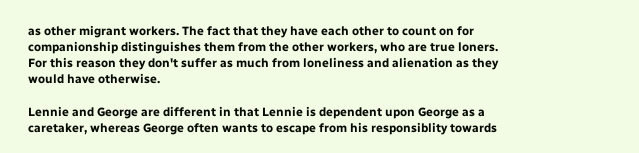as other migrant workers. The fact that they have each other to count on for companionship distinguishes them from the other workers, who are true loners. For this reason they don't suffer as much from loneliness and alienation as they would have otherwise.

Lennie and George are different in that Lennie is dependent upon George as a caretaker, whereas George often wants to escape from his responsiblity towards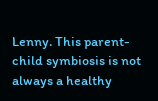Lenny. This parent-child symbiosis is not always a healthy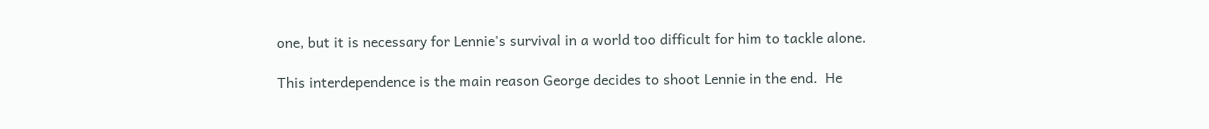one, but it is necessary for Lennie's survival in a world too difficult for him to tackle alone.

This interdependence is the main reason George decides to shoot Lennie in the end.  He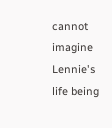cannot imagine Lennie's life being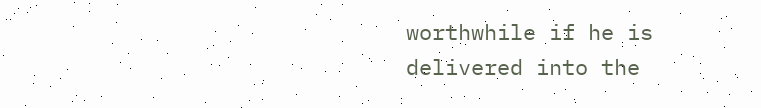worthwhile if he is delivered into the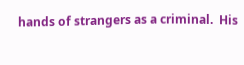hands of strangers as a criminal.  His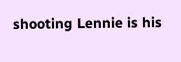shooting Lennie is his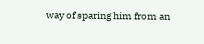way of sparing him from an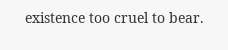existence too cruel to bear.